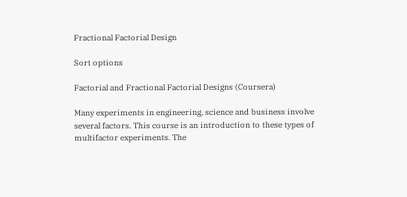Fractional Factorial Design

Sort options

Factorial and Fractional Factorial Designs (Coursera)

Many experiments in engineering, science and business involve several factors. This course is an introduction to these types of multifactor experiments. The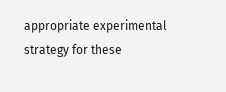appropriate experimental strategy for these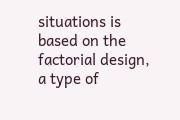situations is based on the factorial design, a type of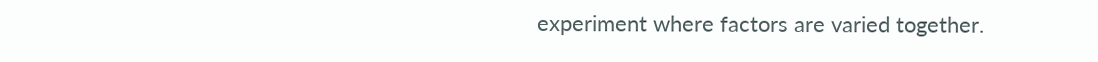experiment where factors are varied together.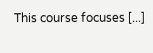This course focuses [...]